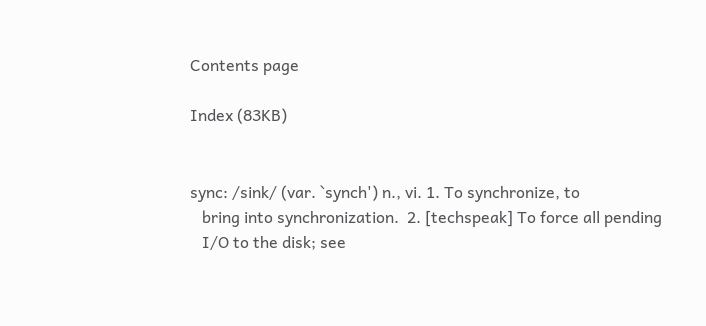Contents page

Index (83KB)


sync: /sink/ (var. `synch') n., vi. 1. To synchronize, to
   bring into synchronization.  2. [techspeak] To force all pending
   I/O to the disk; see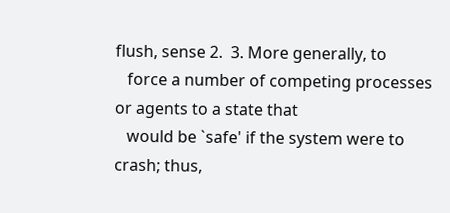flush, sense 2.  3. More generally, to
   force a number of competing processes or agents to a state that
   would be `safe' if the system were to crash; thus,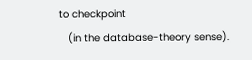to checkpoint
   (in the database-theory sense).